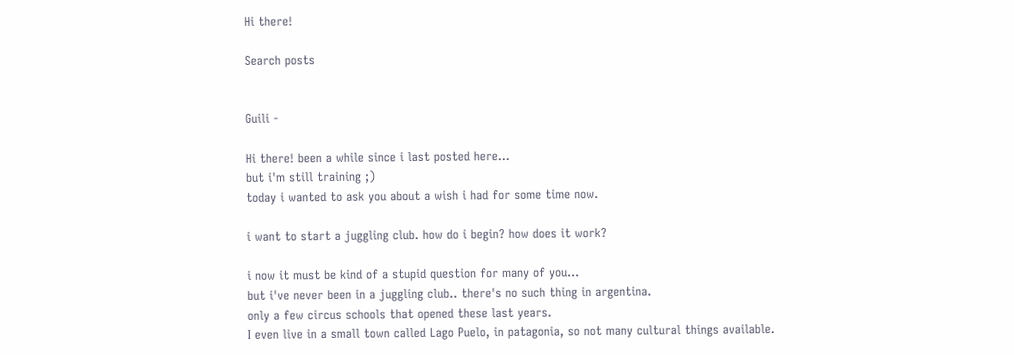Hi there!

Search posts


Guili -

Hi there! been a while since i last posted here...
but i'm still training ;)
today i wanted to ask you about a wish i had for some time now.

i want to start a juggling club. how do i begin? how does it work?

i now it must be kind of a stupid question for many of you...
but i've never been in a juggling club.. there's no such thing in argentina.
only a few circus schools that opened these last years.
I even live in a small town called Lago Puelo, in patagonia, so not many cultural things available.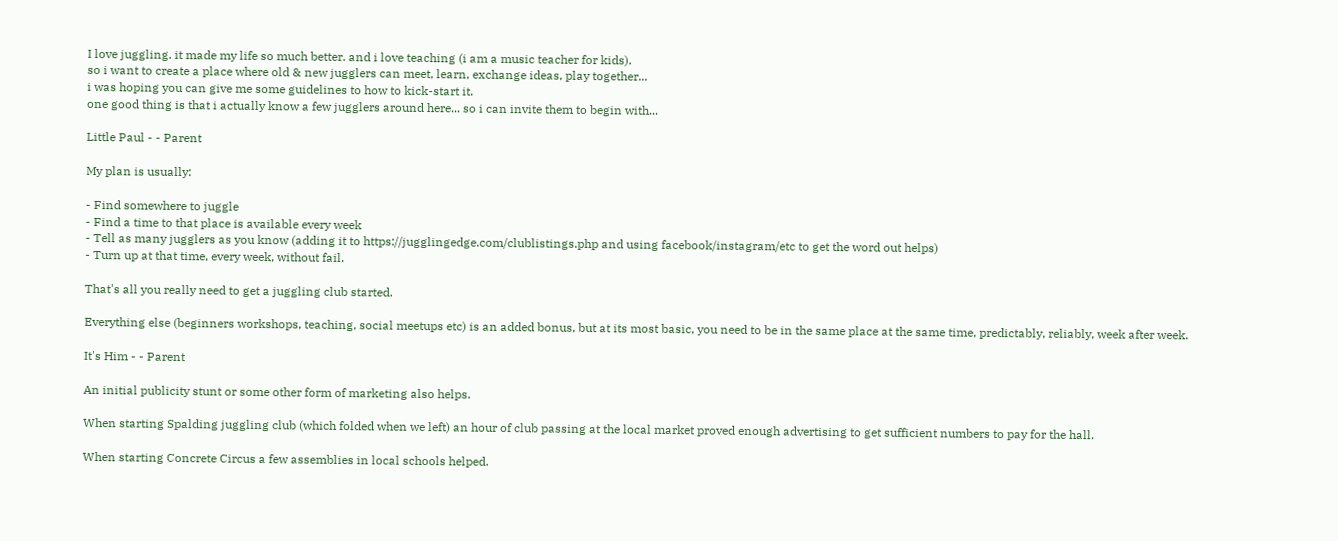I love juggling. it made my life so much better. and i love teaching (i am a music teacher for kids).
so i want to create a place where old & new jugglers can meet, learn, exchange ideas, play together...
i was hoping you can give me some guidelines to how to kick-start it.
one good thing is that i actually know a few jugglers around here... so i can invite them to begin with...

Little Paul - - Parent

My plan is usually:

- Find somewhere to juggle
- Find a time to that place is available every week
- Tell as many jugglers as you know (adding it to https://jugglingedge.com/clublistings.php and using facebook/instagram/etc to get the word out helps)
- Turn up at that time, every week, without fail.

That's all you really need to get a juggling club started.

Everything else (beginners workshops, teaching, social meetups etc) is an added bonus, but at its most basic, you need to be in the same place at the same time, predictably, reliably, week after week.

It's Him - - Parent

An initial publicity stunt or some other form of marketing also helps.

When starting Spalding juggling club (which folded when we left) an hour of club passing at the local market proved enough advertising to get sufficient numbers to pay for the hall.

When starting Concrete Circus a few assemblies in local schools helped.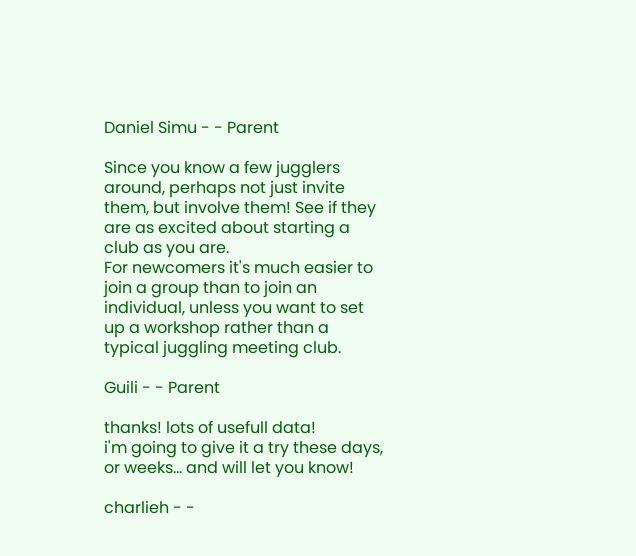Daniel Simu - - Parent

Since you know a few jugglers around, perhaps not just invite them, but involve them! See if they are as excited about starting a club as you are.
For newcomers it's much easier to join a group than to join an individual, unless you want to set up a workshop rather than a typical juggling meeting club.

Guili - - Parent

thanks! lots of usefull data!
i'm going to give it a try these days, or weeks... and will let you know!

charlieh - -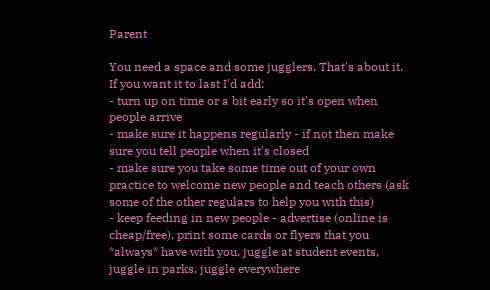Parent

You need a space and some jugglers. That's about it. If you want it to last I'd add:
- turn up on time or a bit early so it's open when people arrive
- make sure it happens regularly - if not then make sure you tell people when it's closed
- make sure you take some time out of your own practice to welcome new people and teach others (ask some of the other regulars to help you with this)
- keep feeding in new people - advertise (online is cheap/free), print some cards or flyers that you *always* have with you, juggle at student events, juggle in parks, juggle everywhere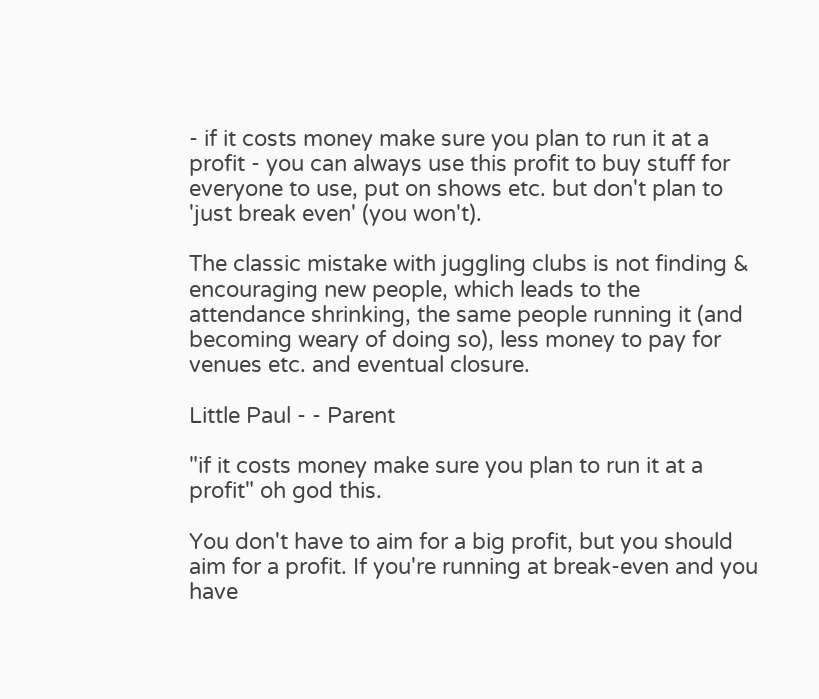- if it costs money make sure you plan to run it at a profit - you can always use this profit to buy stuff for everyone to use, put on shows etc. but don't plan to 'just break even' (you won't).

The classic mistake with juggling clubs is not finding & encouraging new people, which leads to the attendance shrinking, the same people running it (and becoming weary of doing so), less money to pay for venues etc. and eventual closure.

Little Paul - - Parent

"if it costs money make sure you plan to run it at a profit" oh god this.

You don't have to aim for a big profit, but you should aim for a profit. If you're running at break-even and you have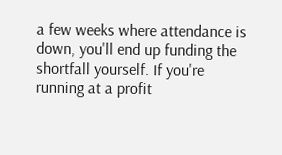a few weeks where attendance is down, you'll end up funding the shortfall yourself. If you're running at a profit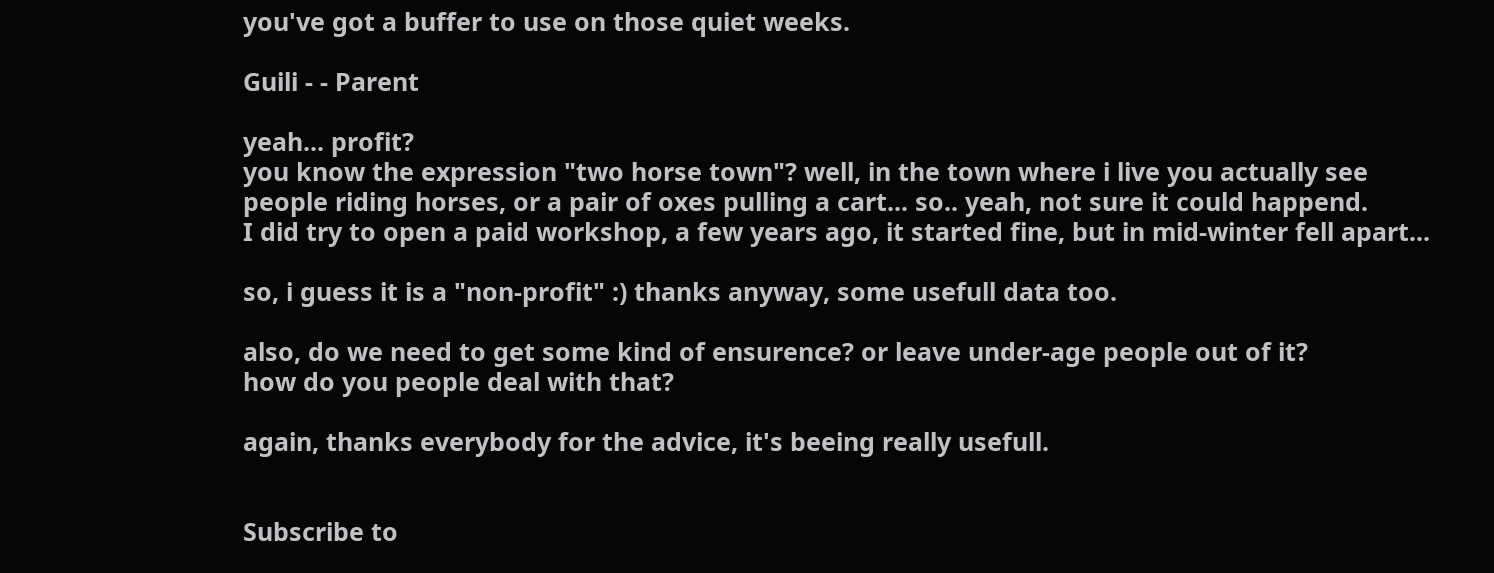you've got a buffer to use on those quiet weeks.

Guili - - Parent

yeah... profit?
you know the expression "two horse town"? well, in the town where i live you actually see people riding horses, or a pair of oxes pulling a cart... so.. yeah, not sure it could happend.
I did try to open a paid workshop, a few years ago, it started fine, but in mid-winter fell apart...

so, i guess it is a "non-profit" :) thanks anyway, some usefull data too.

also, do we need to get some kind of ensurence? or leave under-age people out of it?
how do you people deal with that?

again, thanks everybody for the advice, it's beeing really usefull.


Subscribe to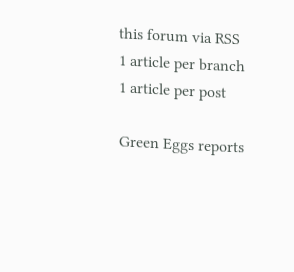this forum via RSS
1 article per branch
1 article per post

Green Eggs reports